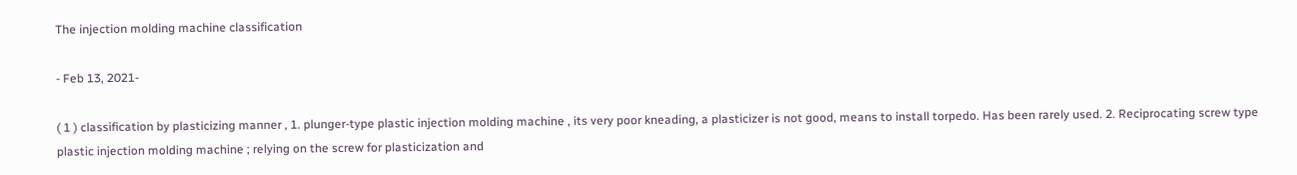The injection molding machine classification

- Feb 13, 2021-

( 1 ) classification by plasticizing manner , 1. plunger-type plastic injection molding machine , its very poor kneading, a plasticizer is not good, means to install torpedo. Has been rarely used. 2. Reciprocating screw type plastic injection molding machine ; relying on the screw for plasticization and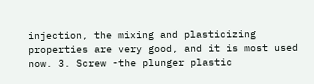injection, the mixing and plasticizing properties are very good, and it is most used now. 3. Screw -the plunger plastic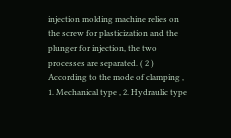injection molding machine relies on the screw for plasticization and the plunger for injection, the two processes are separated. ( 2 ) According to the mode of clamping , 1. Mechanical type , 2. Hydraulic type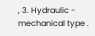, 3. Hydraulic - mechanical type .